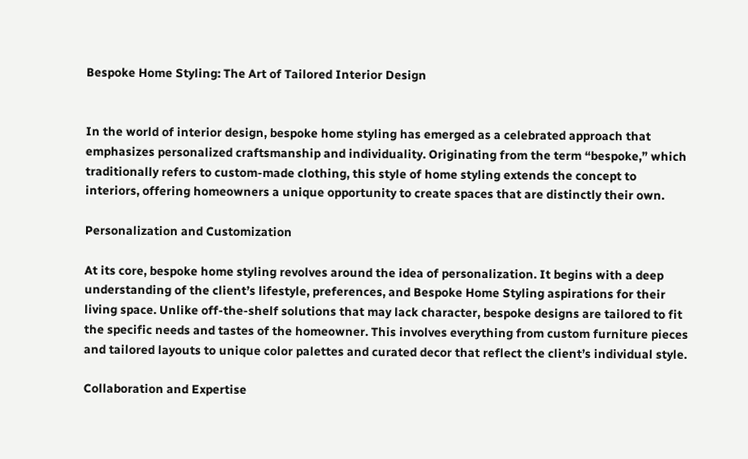Bespoke Home Styling: The Art of Tailored Interior Design


In the world of interior design, bespoke home styling has emerged as a celebrated approach that emphasizes personalized craftsmanship and individuality. Originating from the term “bespoke,” which traditionally refers to custom-made clothing, this style of home styling extends the concept to interiors, offering homeowners a unique opportunity to create spaces that are distinctly their own.

Personalization and Customization

At its core, bespoke home styling revolves around the idea of personalization. It begins with a deep understanding of the client’s lifestyle, preferences, and Bespoke Home Styling aspirations for their living space. Unlike off-the-shelf solutions that may lack character, bespoke designs are tailored to fit the specific needs and tastes of the homeowner. This involves everything from custom furniture pieces and tailored layouts to unique color palettes and curated decor that reflect the client’s individual style.

Collaboration and Expertise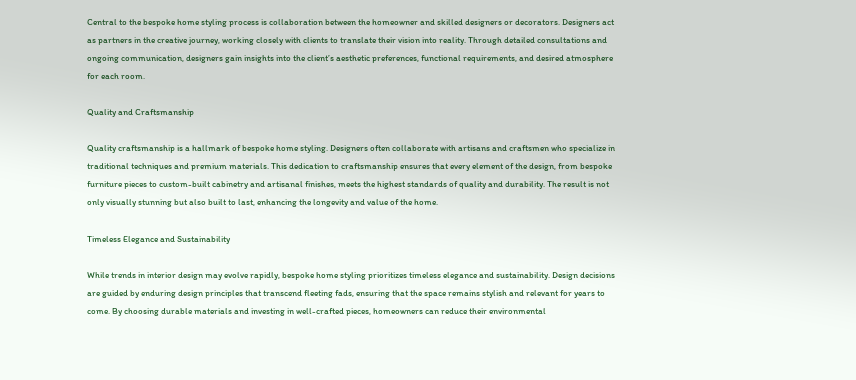Central to the bespoke home styling process is collaboration between the homeowner and skilled designers or decorators. Designers act as partners in the creative journey, working closely with clients to translate their vision into reality. Through detailed consultations and ongoing communication, designers gain insights into the client’s aesthetic preferences, functional requirements, and desired atmosphere for each room.

Quality and Craftsmanship

Quality craftsmanship is a hallmark of bespoke home styling. Designers often collaborate with artisans and craftsmen who specialize in traditional techniques and premium materials. This dedication to craftsmanship ensures that every element of the design, from bespoke furniture pieces to custom-built cabinetry and artisanal finishes, meets the highest standards of quality and durability. The result is not only visually stunning but also built to last, enhancing the longevity and value of the home.

Timeless Elegance and Sustainability

While trends in interior design may evolve rapidly, bespoke home styling prioritizes timeless elegance and sustainability. Design decisions are guided by enduring design principles that transcend fleeting fads, ensuring that the space remains stylish and relevant for years to come. By choosing durable materials and investing in well-crafted pieces, homeowners can reduce their environmental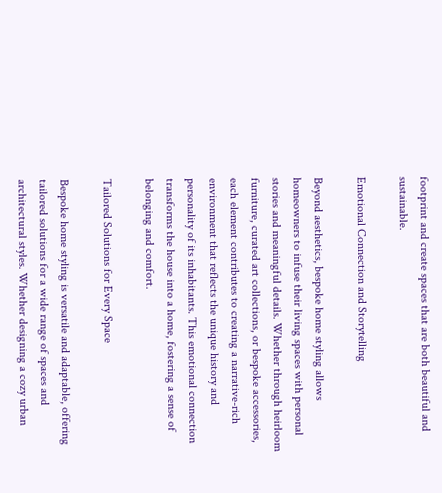footprint and create spaces that are both beautiful and sustainable.

Emotional Connection and Storytelling

Beyond aesthetics, bespoke home styling allows homeowners to infuse their living spaces with personal stories and meaningful details. Whether through heirloom furniture, curated art collections, or bespoke accessories, each element contributes to creating a narrative-rich environment that reflects the unique history and personality of its inhabitants. This emotional connection transforms the house into a home, fostering a sense of belonging and comfort.

Tailored Solutions for Every Space

Bespoke home styling is versatile and adaptable, offering tailored solutions for a wide range of spaces and architectural styles. Whether designing a cozy urban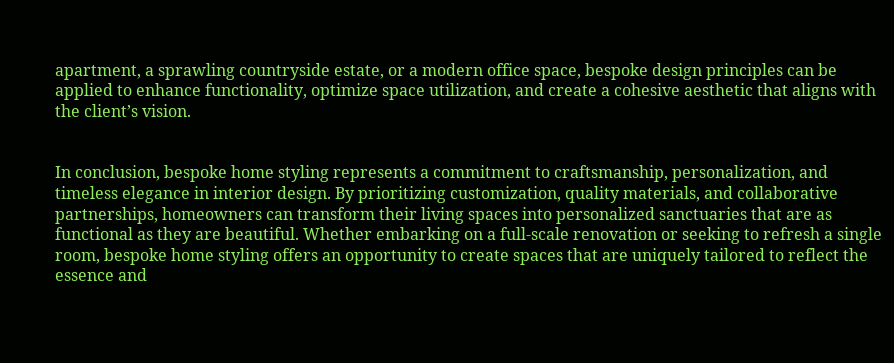apartment, a sprawling countryside estate, or a modern office space, bespoke design principles can be applied to enhance functionality, optimize space utilization, and create a cohesive aesthetic that aligns with the client’s vision.


In conclusion, bespoke home styling represents a commitment to craftsmanship, personalization, and timeless elegance in interior design. By prioritizing customization, quality materials, and collaborative partnerships, homeowners can transform their living spaces into personalized sanctuaries that are as functional as they are beautiful. Whether embarking on a full-scale renovation or seeking to refresh a single room, bespoke home styling offers an opportunity to create spaces that are uniquely tailored to reflect the essence and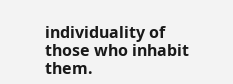individuality of those who inhabit them.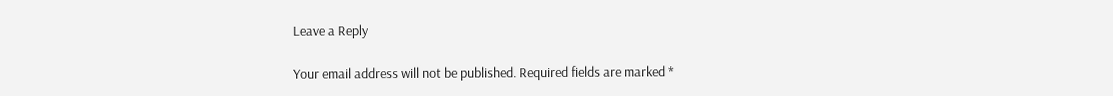Leave a Reply

Your email address will not be published. Required fields are marked *